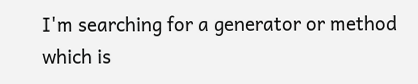I'm searching for a generator or method which is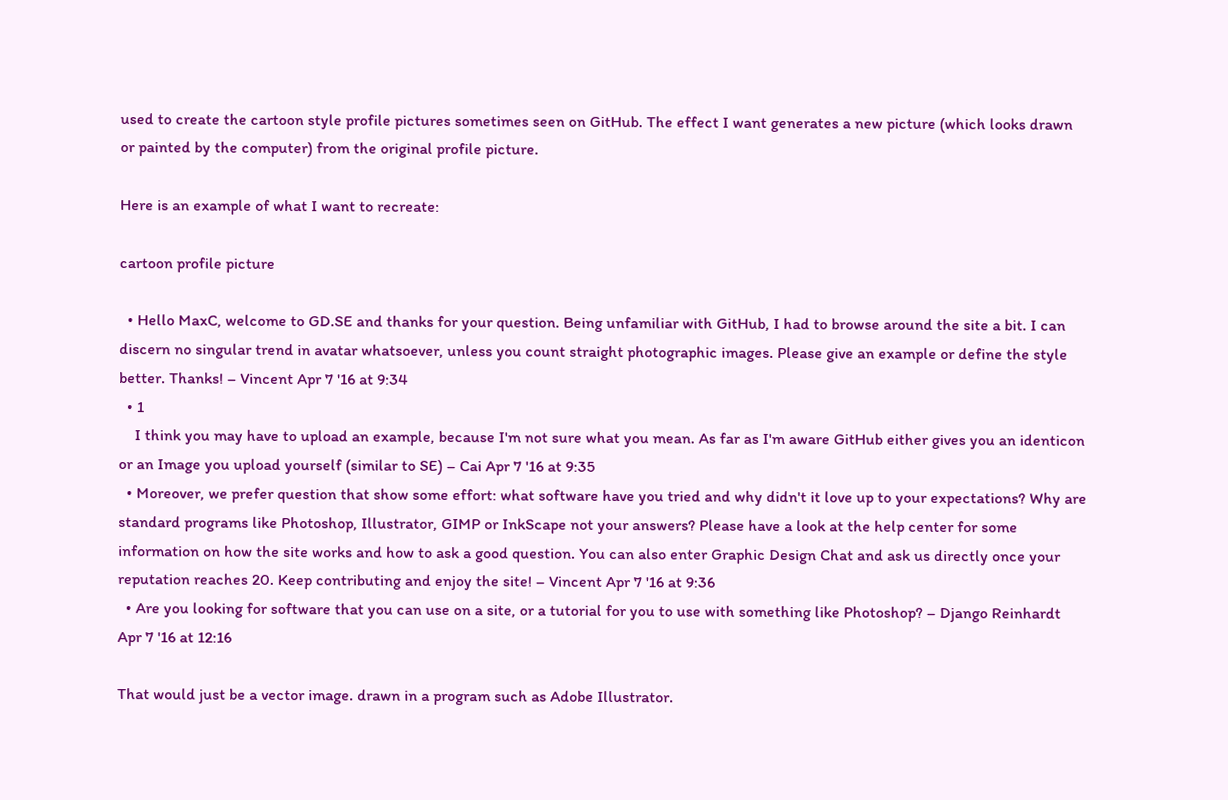used to create the cartoon style profile pictures sometimes seen on GitHub. The effect I want generates a new picture (which looks drawn or painted by the computer) from the original profile picture.

Here is an example of what I want to recreate:

cartoon profile picture

  • Hello MaxC, welcome to GD.SE and thanks for your question. Being unfamiliar with GitHub, I had to browse around the site a bit. I can discern no singular trend in avatar whatsoever, unless you count straight photographic images. Please give an example or define the style better. Thanks! – Vincent Apr 7 '16 at 9:34
  • 1
    I think you may have to upload an example, because I'm not sure what you mean. As far as I'm aware GitHub either gives you an identicon or an Image you upload yourself (similar to SE) – Cai Apr 7 '16 at 9:35
  • Moreover, we prefer question that show some effort: what software have you tried and why didn't it love up to your expectations? Why are standard programs like Photoshop, Illustrator, GIMP or InkScape not your answers? Please have a look at the help center for some information on how the site works and how to ask a good question. You can also enter Graphic Design Chat and ask us directly once your reputation reaches 20. Keep contributing and enjoy the site! – Vincent Apr 7 '16 at 9:36
  • Are you looking for software that you can use on a site, or a tutorial for you to use with something like Photoshop? – Django Reinhardt Apr 7 '16 at 12:16

That would just be a vector image. drawn in a program such as Adobe Illustrator.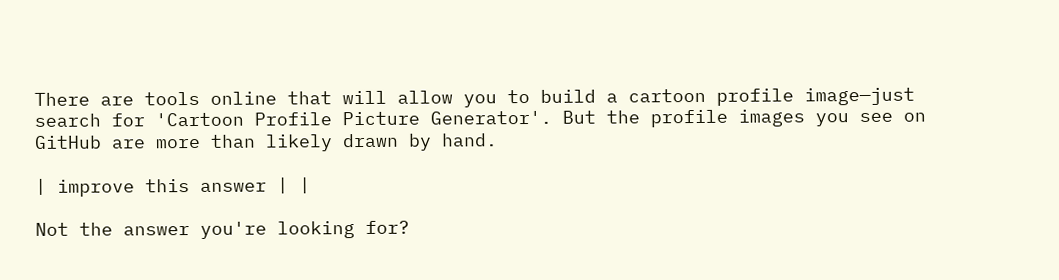There are tools online that will allow you to build a cartoon profile image—just search for 'Cartoon Profile Picture Generator'. But the profile images you see on GitHub are more than likely drawn by hand.

| improve this answer | |

Not the answer you're looking for?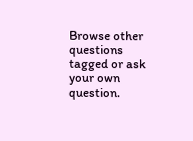Browse other questions tagged or ask your own question.